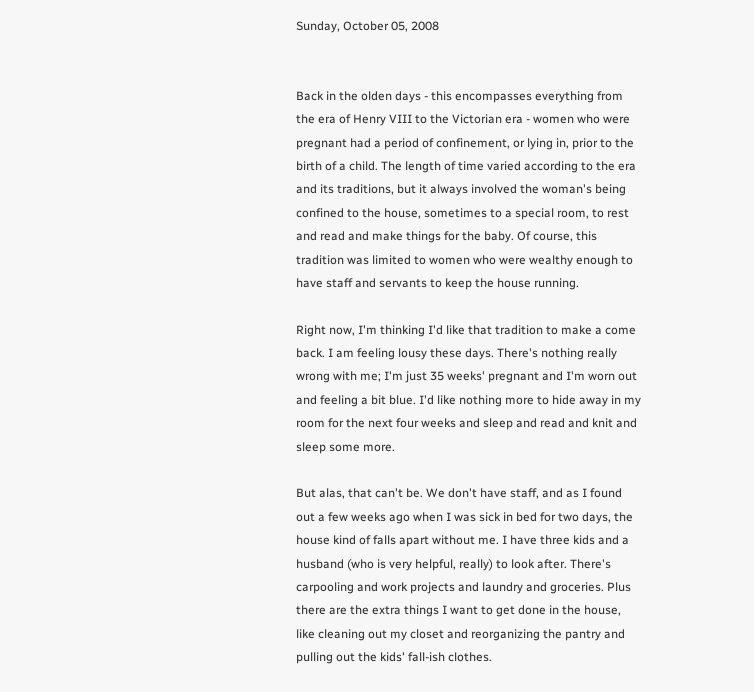Sunday, October 05, 2008


Back in the olden days - this encompasses everything from the era of Henry VIII to the Victorian era - women who were pregnant had a period of confinement, or lying in, prior to the birth of a child. The length of time varied according to the era and its traditions, but it always involved the woman's being confined to the house, sometimes to a special room, to rest and read and make things for the baby. Of course, this tradition was limited to women who were wealthy enough to have staff and servants to keep the house running.

Right now, I'm thinking I'd like that tradition to make a come back. I am feeling lousy these days. There's nothing really wrong with me; I'm just 35 weeks' pregnant and I'm worn out and feeling a bit blue. I'd like nothing more to hide away in my room for the next four weeks and sleep and read and knit and sleep some more.

But alas, that can't be. We don't have staff, and as I found out a few weeks ago when I was sick in bed for two days, the house kind of falls apart without me. I have three kids and a husband (who is very helpful, really) to look after. There's carpooling and work projects and laundry and groceries. Plus there are the extra things I want to get done in the house, like cleaning out my closet and reorganizing the pantry and pulling out the kids' fall-ish clothes.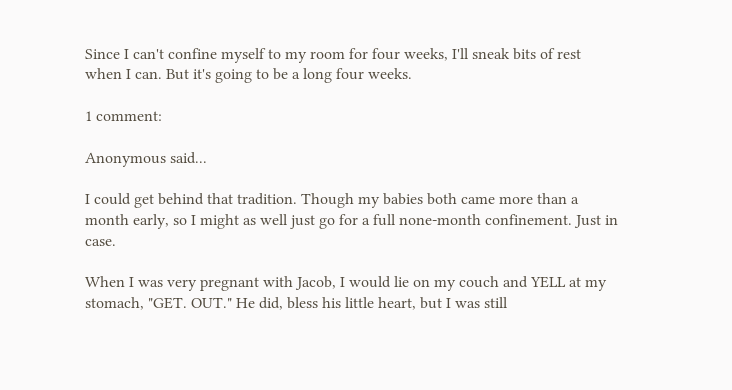Since I can't confine myself to my room for four weeks, I'll sneak bits of rest when I can. But it's going to be a long four weeks.

1 comment:

Anonymous said...

I could get behind that tradition. Though my babies both came more than a month early, so I might as well just go for a full none-month confinement. Just in case.

When I was very pregnant with Jacob, I would lie on my couch and YELL at my stomach, "GET. OUT." He did, bless his little heart, but I was still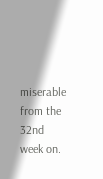miserable from the 32nd week on.